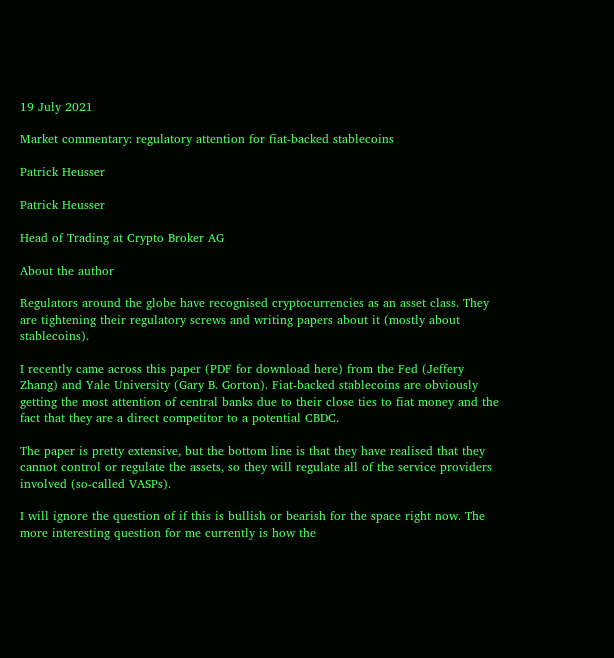19 July 2021

Market commentary: regulatory attention for fiat-backed stablecoins

Patrick Heusser

Patrick Heusser

Head of Trading at Crypto Broker AG

About the author

Regulators around the globe have recognised cryptocurrencies as an asset class. They are tightening their regulatory screws and writing papers about it (mostly about stablecoins).

I recently came across this paper (PDF for download here) from the Fed (Jeffery Zhang) and Yale University (Gary B. Gorton). Fiat-backed stablecoins are obviously getting the most attention of central banks due to their close ties to fiat money and the fact that they are a direct competitor to a potential CBDC.

The paper is pretty extensive, but the bottom line is that they have realised that they cannot control or regulate the assets, so they will regulate all of the service providers involved (so-called VASPs).

I will ignore the question of if this is bullish or bearish for the space right now. The more interesting question for me currently is how the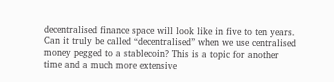decentralised finance space will look like in five to ten years. Can it truly be called “decentralised” when we use centralised money pegged to a stablecoin? This is a topic for another time and a much more extensive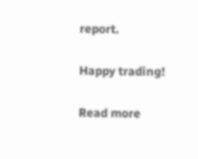report.

Happy trading!

Read more